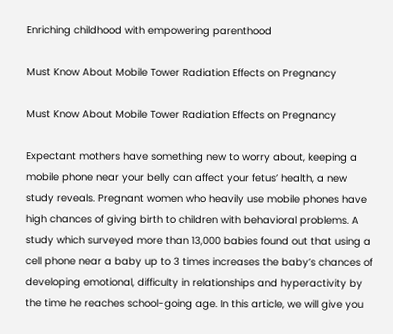Enriching childhood with empowering parenthood

Must Know About Mobile Tower Radiation Effects on Pregnancy

Must Know About Mobile Tower Radiation Effects on Pregnancy

Expectant mothers have something new to worry about, keeping a mobile phone near your belly can affect your fetus’ health, a new study reveals. Pregnant women who heavily use mobile phones have high chances of giving birth to children with behavioral problems. A study which surveyed more than 13,000 babies found out that using a cell phone near a baby up to 3 times increases the baby’s chances of developing emotional, difficulty in relationships and hyperactivity by the time he reaches school-going age. In this article, we will give you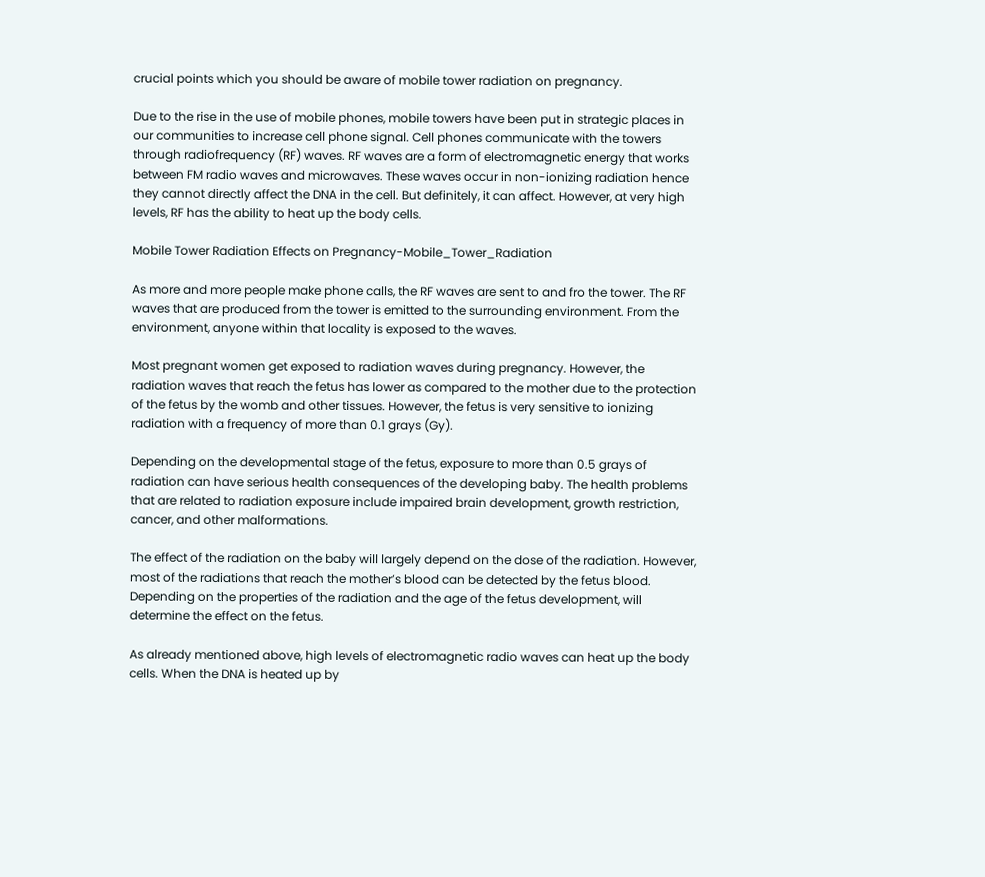crucial points which you should be aware of mobile tower radiation on pregnancy.

Due to the rise in the use of mobile phones, mobile towers have been put in strategic places in our communities to increase cell phone signal. Cell phones communicate with the towers through radiofrequency (RF) waves. RF waves are a form of electromagnetic energy that works between FM radio waves and microwaves. These waves occur in non-ionizing radiation hence they cannot directly affect the DNA in the cell. But definitely, it can affect. However, at very high levels, RF has the ability to heat up the body cells.

Mobile Tower Radiation Effects on Pregnancy-Mobile_Tower_Radiation

As more and more people make phone calls, the RF waves are sent to and fro the tower. The RF waves that are produced from the tower is emitted to the surrounding environment. From the environment, anyone within that locality is exposed to the waves.

Most pregnant women get exposed to radiation waves during pregnancy. However, the radiation waves that reach the fetus has lower as compared to the mother due to the protection of the fetus by the womb and other tissues. However, the fetus is very sensitive to ionizing radiation with a frequency of more than 0.1 grays (Gy).

Depending on the developmental stage of the fetus, exposure to more than 0.5 grays of radiation can have serious health consequences of the developing baby. The health problems that are related to radiation exposure include impaired brain development, growth restriction, cancer, and other malformations.

The effect of the radiation on the baby will largely depend on the dose of the radiation. However, most of the radiations that reach the mother’s blood can be detected by the fetus blood. Depending on the properties of the radiation and the age of the fetus development, will determine the effect on the fetus.

As already mentioned above, high levels of electromagnetic radio waves can heat up the body cells. When the DNA is heated up by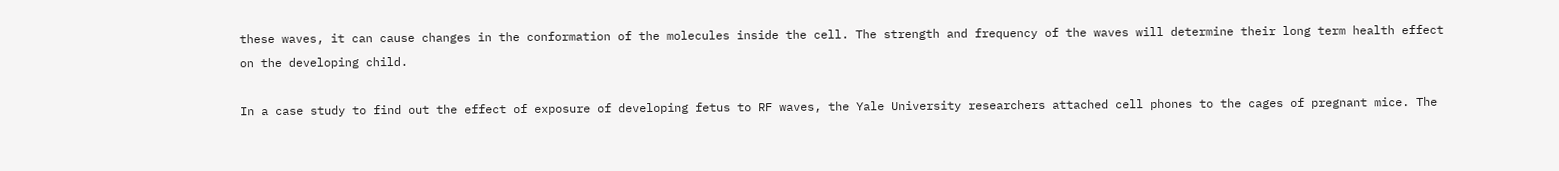these waves, it can cause changes in the conformation of the molecules inside the cell. The strength and frequency of the waves will determine their long term health effect on the developing child.

In a case study to find out the effect of exposure of developing fetus to RF waves, the Yale University researchers attached cell phones to the cages of pregnant mice. The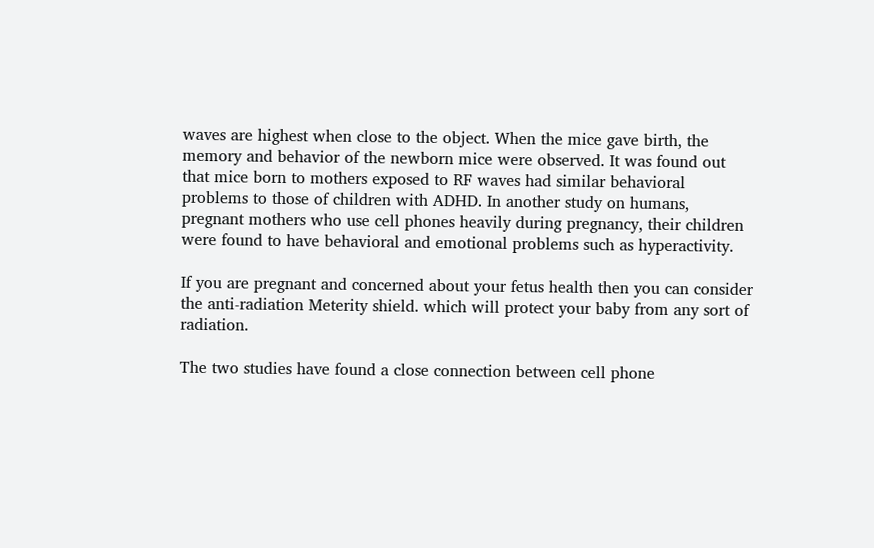waves are highest when close to the object. When the mice gave birth, the memory and behavior of the newborn mice were observed. It was found out that mice born to mothers exposed to RF waves had similar behavioral problems to those of children with ADHD. In another study on humans, pregnant mothers who use cell phones heavily during pregnancy, their children were found to have behavioral and emotional problems such as hyperactivity.

If you are pregnant and concerned about your fetus health then you can consider the anti-radiation Meterity shield. which will protect your baby from any sort of radiation.

The two studies have found a close connection between cell phone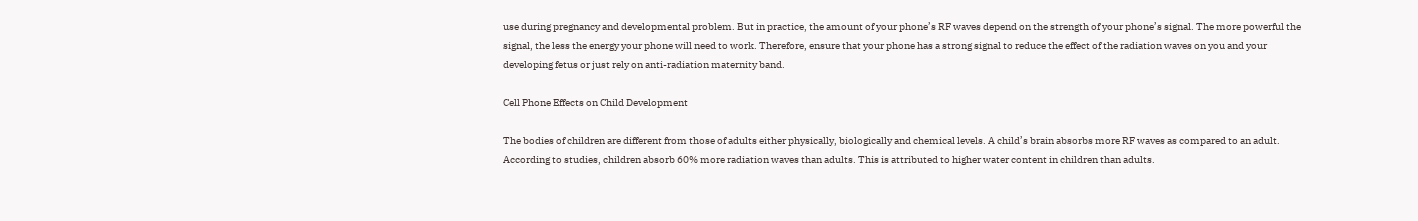use during pregnancy and developmental problem. But in practice, the amount of your phone’s RF waves depend on the strength of your phone’s signal. The more powerful the signal, the less the energy your phone will need to work. Therefore, ensure that your phone has a strong signal to reduce the effect of the radiation waves on you and your developing fetus or just rely on anti-radiation maternity band.

Cell Phone Effects on Child Development

The bodies of children are different from those of adults either physically, biologically and chemical levels. A child’s brain absorbs more RF waves as compared to an adult. According to studies, children absorb 60% more radiation waves than adults. This is attributed to higher water content in children than adults.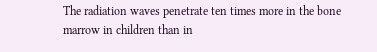The radiation waves penetrate ten times more in the bone marrow in children than in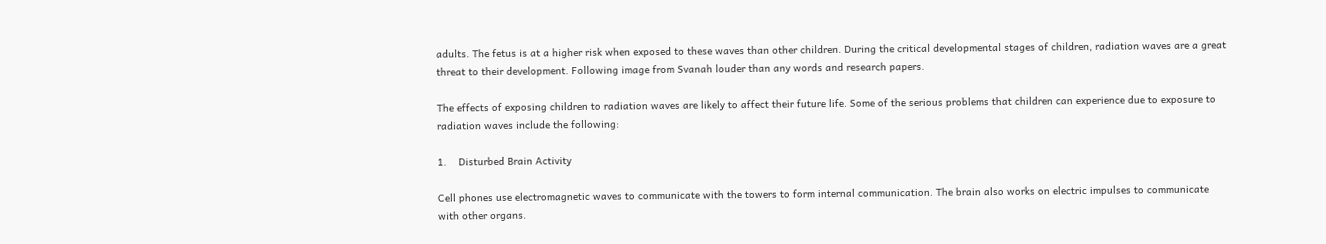adults. The fetus is at a higher risk when exposed to these waves than other children. During the critical developmental stages of children, radiation waves are a great threat to their development. Following image from Svanah louder than any words and research papers.

The effects of exposing children to radiation waves are likely to affect their future life. Some of the serious problems that children can experience due to exposure to radiation waves include the following:

1.    Disturbed Brain Activity

Cell phones use electromagnetic waves to communicate with the towers to form internal communication. The brain also works on electric impulses to communicate with other organs.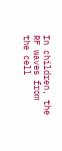In children, the RF waves from the cell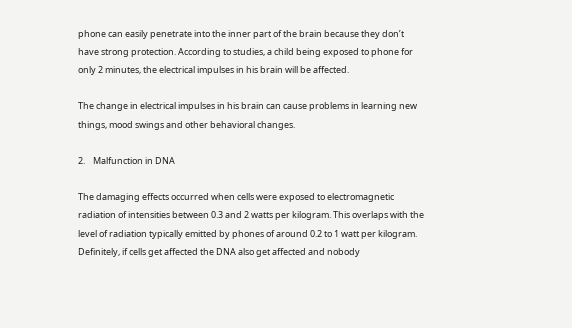phone can easily penetrate into the inner part of the brain because they don’t have strong protection. According to studies, a child being exposed to phone for only 2 minutes, the electrical impulses in his brain will be affected.

The change in electrical impulses in his brain can cause problems in learning new things, mood swings and other behavioral changes.

2.    Malfunction in DNA

The damaging effects occurred when cells were exposed to electromagnetic radiation of intensities between 0.3 and 2 watts per kilogram. This overlaps with the level of radiation typically emitted by phones of around 0.2 to 1 watt per kilogram. Definitely, if cells get affected the DNA also get affected and nobody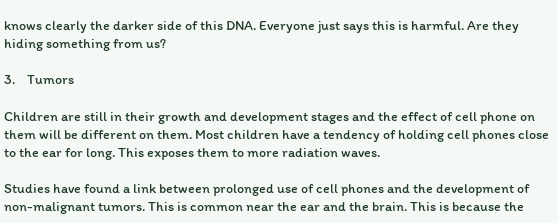knows clearly the darker side of this DNA. Everyone just says this is harmful. Are they hiding something from us?

3.    Tumors

Children are still in their growth and development stages and the effect of cell phone on them will be different on them. Most children have a tendency of holding cell phones close to the ear for long. This exposes them to more radiation waves.

Studies have found a link between prolonged use of cell phones and the development of non-malignant tumors. This is common near the ear and the brain. This is because the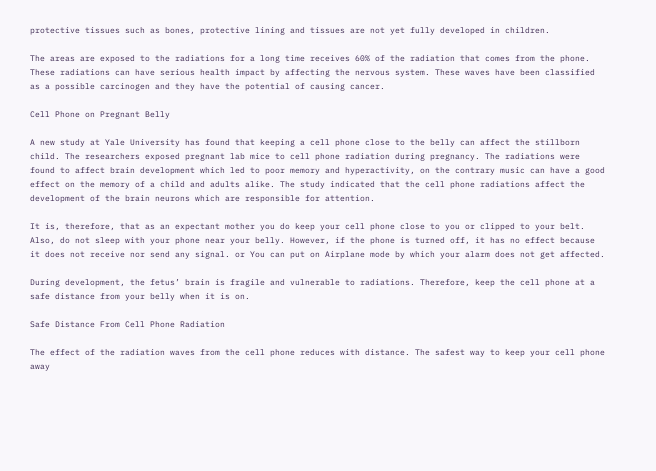protective tissues such as bones, protective lining and tissues are not yet fully developed in children.

The areas are exposed to the radiations for a long time receives 60% of the radiation that comes from the phone. These radiations can have serious health impact by affecting the nervous system. These waves have been classified as a possible carcinogen and they have the potential of causing cancer.

Cell Phone on Pregnant Belly

A new study at Yale University has found that keeping a cell phone close to the belly can affect the stillborn child. The researchers exposed pregnant lab mice to cell phone radiation during pregnancy. The radiations were found to affect brain development which led to poor memory and hyperactivity, on the contrary music can have a good effect on the memory of a child and adults alike. The study indicated that the cell phone radiations affect the development of the brain neurons which are responsible for attention.

It is, therefore, that as an expectant mother you do keep your cell phone close to you or clipped to your belt. Also, do not sleep with your phone near your belly. However, if the phone is turned off, it has no effect because it does not receive nor send any signal. or You can put on Airplane mode by which your alarm does not get affected.

During development, the fetus’ brain is fragile and vulnerable to radiations. Therefore, keep the cell phone at a safe distance from your belly when it is on.

Safe Distance From Cell Phone Radiation

The effect of the radiation waves from the cell phone reduces with distance. The safest way to keep your cell phone away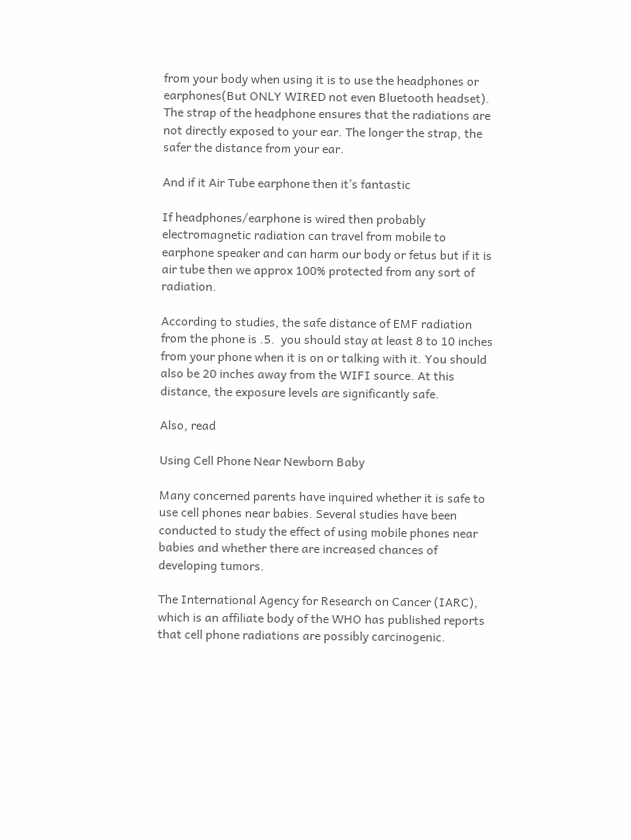from your body when using it is to use the headphones or earphones(But ONLY WIRED not even Bluetooth headset). The strap of the headphone ensures that the radiations are not directly exposed to your ear. The longer the strap, the safer the distance from your ear.

And if it Air Tube earphone then it’s fantastic

If headphones/earphone is wired then probably electromagnetic radiation can travel from mobile to earphone speaker and can harm our body or fetus but if it is air tube then we approx 100% protected from any sort of radiation.

According to studies, the safe distance of EMF radiation from the phone is .5.  you should stay at least 8 to 10 inches from your phone when it is on or talking with it. You should also be 20 inches away from the WIFI source. At this distance, the exposure levels are significantly safe.

Also, read

Using Cell Phone Near Newborn Baby

Many concerned parents have inquired whether it is safe to use cell phones near babies. Several studies have been conducted to study the effect of using mobile phones near babies and whether there are increased chances of developing tumors.

The International Agency for Research on Cancer (IARC), which is an affiliate body of the WHO has published reports that cell phone radiations are possibly carcinogenic.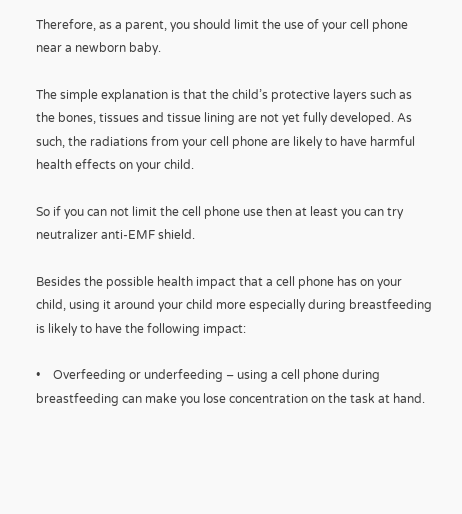Therefore, as a parent, you should limit the use of your cell phone near a newborn baby.

The simple explanation is that the child’s protective layers such as the bones, tissues and tissue lining are not yet fully developed. As such, the radiations from your cell phone are likely to have harmful health effects on your child.

So if you can not limit the cell phone use then at least you can try neutralizer anti-EMF shield.

Besides the possible health impact that a cell phone has on your child, using it around your child more especially during breastfeeding is likely to have the following impact:

•    Overfeeding or underfeeding – using a cell phone during breastfeeding can make you lose concentration on the task at hand.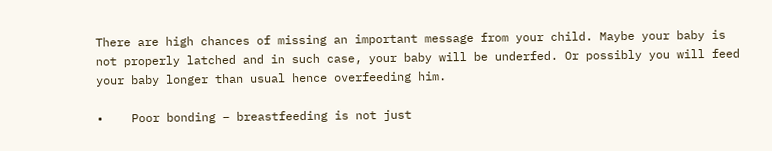There are high chances of missing an important message from your child. Maybe your baby is not properly latched and in such case, your baby will be underfed. Or possibly you will feed your baby longer than usual hence overfeeding him.

•    Poor bonding – breastfeeding is not just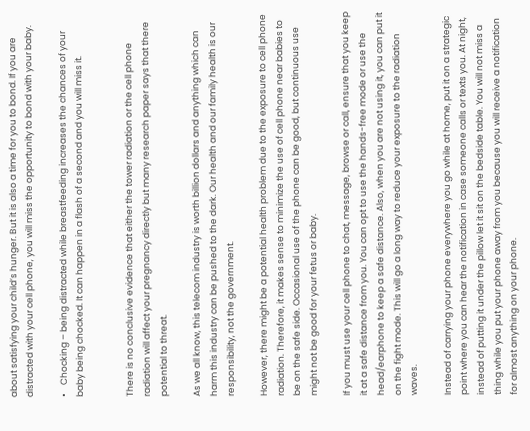about satisfying your child’s hunger. But it is also a time for you to bond. If you are distracted with your cell phone, you will miss the opportunity to bond with your baby.

•    Chocking – being distracted while breastfeeding increases the chances of your baby being chocked. It can happen in a flash of a second and you will miss it.


There is no conclusive evidence that either the tower radiation or the cell phone radiation will affect your pregnancy directly but many research paper says that there potential to threat.

As we all know, this telecom industry is worth billion dollars and anything which can harm this industry can be pushed to the dark. Our health and our family health is our responsibility, not the government.

However, there might be a potential health problem due to the exposure to cell phone radiation. Therefore, it makes sense to minimize the use of cell phone near babies to be on the safe side. Occasional use of the phone can be good, but continuous use might not be good for your fetus or baby.

If you must use your cell phone to chat, message, browse or call, ensure that you keep it at a safe distance from you. You can opt to use the hands-free mode or use the head/earphone to keep a safe distance. Also, when you are not using it, you can put it on the fight mode. This will go a long way to reduce your exposure to the radiation waves.

Instead of carrying your phone everywhere you go while at home, put it on a strategic point where you can hear the notification in case someone calls or texts you. At night, instead of putting it under the pillow let it sit on the bedside table. You will not miss a thing while you put your phone away from you because you will receive a notification for almost anything on your phone.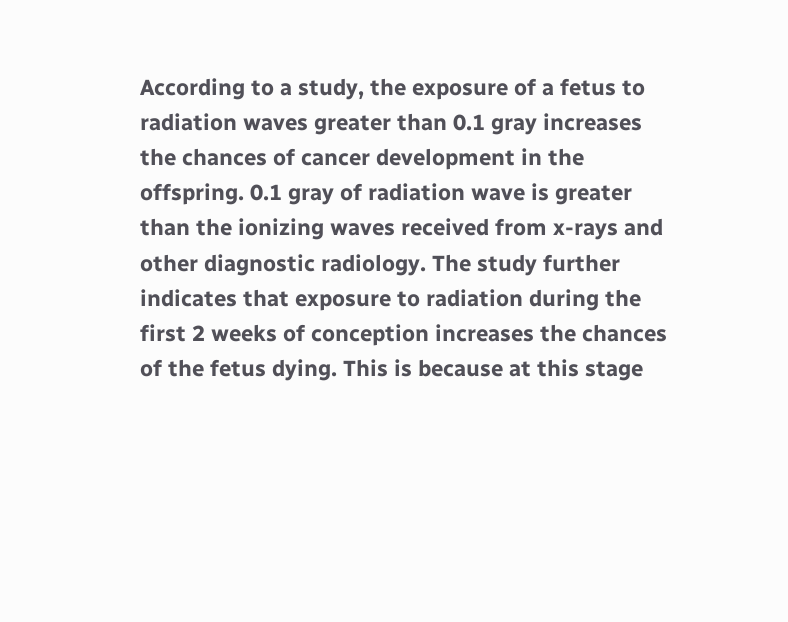According to a study, the exposure of a fetus to radiation waves greater than 0.1 gray increases the chances of cancer development in the offspring. 0.1 gray of radiation wave is greater than the ionizing waves received from x-rays and other diagnostic radiology. The study further indicates that exposure to radiation during the first 2 weeks of conception increases the chances of the fetus dying. This is because at this stage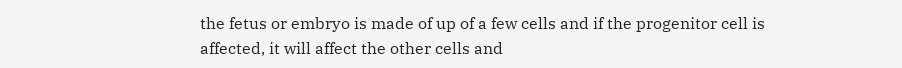the fetus or embryo is made of up of a few cells and if the progenitor cell is affected, it will affect the other cells and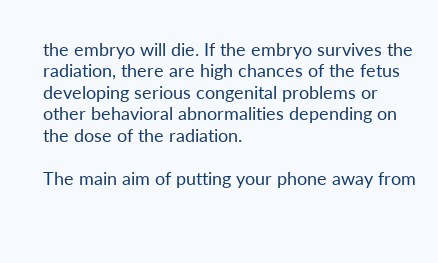the embryo will die. If the embryo survives the radiation, there are high chances of the fetus developing serious congenital problems or other behavioral abnormalities depending on the dose of the radiation.

The main aim of putting your phone away from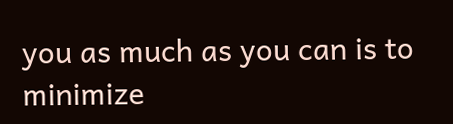you as much as you can is to minimize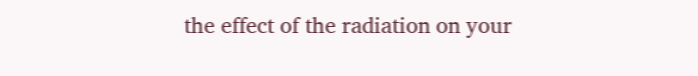the effect of the radiation on your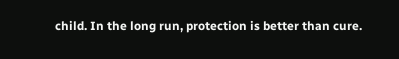child. In the long run, protection is better than cure.